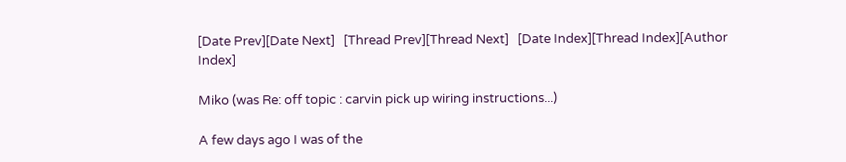[Date Prev][Date Next]   [Thread Prev][Thread Next]   [Date Index][Thread Index][Author Index]

Miko (was Re: off topic : carvin pick up wiring instructions...)

A few days ago I was of the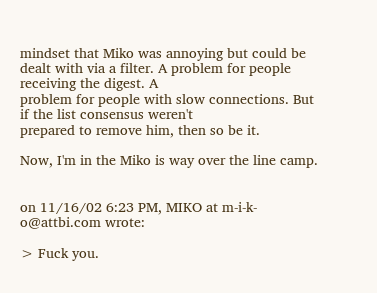mindset that Miko was annoying but could be
dealt with via a filter. A problem for people receiving the digest. A
problem for people with slow connections. But if the list consensus weren't
prepared to remove him, then so be it.

Now, I'm in the Miko is way over the line camp.


on 11/16/02 6:23 PM, MIKO at m-i-k-o@attbi.com wrote:

> Fuck you.